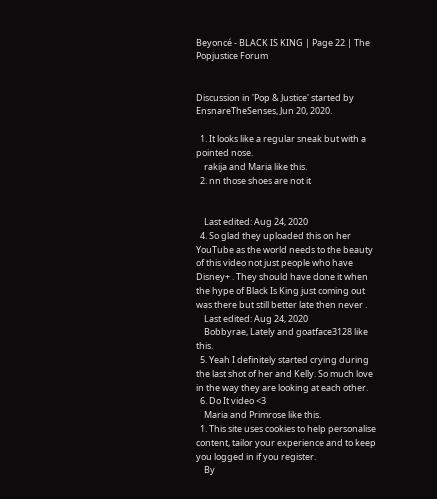Beyoncé - BLACK IS KING | Page 22 | The Popjustice Forum


Discussion in 'Pop & Justice' started by EnsnareTheSenses, Jun 20, 2020.

  1. It looks like a regular sneak but with a pointed nose.
    rakija and Maria like this.
  2. nn those shoes are not it


    Last edited: Aug 24, 2020
  4. So glad they uploaded this on her YouTube as the world needs to the beauty of this video not just people who have Disney+ . They should have done it when the hype of Black Is King just coming out was there but still better late then never .
    Last edited: Aug 24, 2020
    Bobbyrae, Lately and goatface3128 like this.
  5. Yeah I definitely started crying during the last shot of her and Kelly. So much love in the way they are looking at each other.
  6. Do It video <3
    Maria and Primrose like this.
  1. This site uses cookies to help personalise content, tailor your experience and to keep you logged in if you register.
    By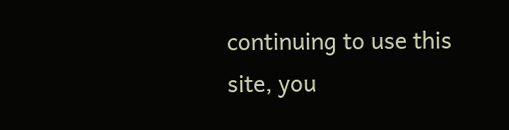continuing to use this site, you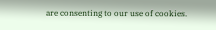are consenting to our use of cookies.